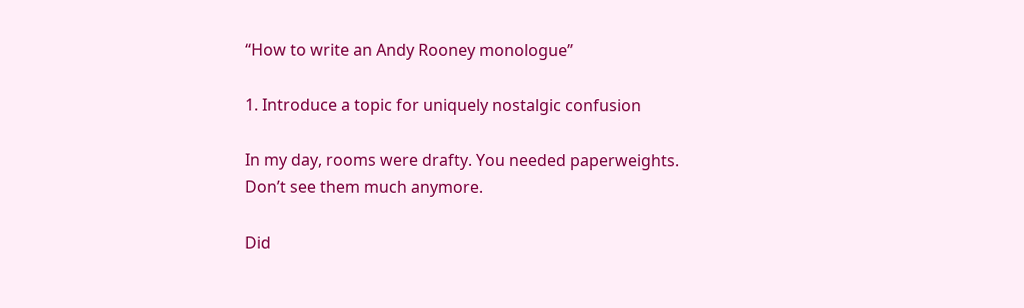“How to write an Andy Rooney monologue”

1. Introduce a topic for uniquely nostalgic confusion

In my day, rooms were drafty. You needed paperweights. Don’t see them much anymore.

Did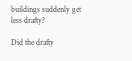buildings suddenly get less drafty?

Did the drafty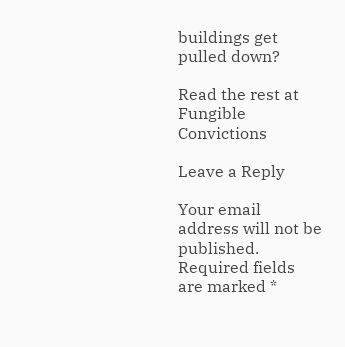buildings get pulled down?

Read the rest at Fungible Convictions

Leave a Reply

Your email address will not be published. Required fields are marked *